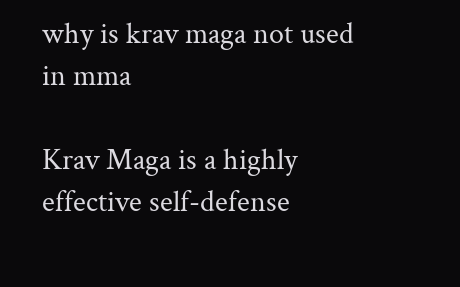why is krav maga not used in mma

Krav Maga is a highly effective self-defense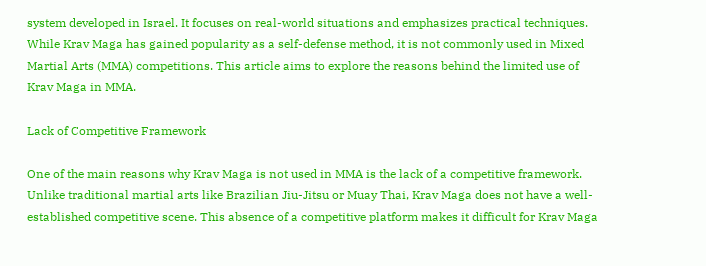system developed in Israel. It focuses on real-world situations and emphasizes practical techniques. While Krav Maga has gained popularity as a self-defense method, it is not commonly used in Mixed Martial Arts (MMA) competitions. This article aims to explore the reasons behind the limited use of Krav Maga in MMA.

Lack of Competitive Framework

One of the main reasons why Krav Maga is not used in MMA is the lack of a competitive framework. Unlike traditional martial arts like Brazilian Jiu-Jitsu or Muay Thai, Krav Maga does not have a well-established competitive scene. This absence of a competitive platform makes it difficult for Krav Maga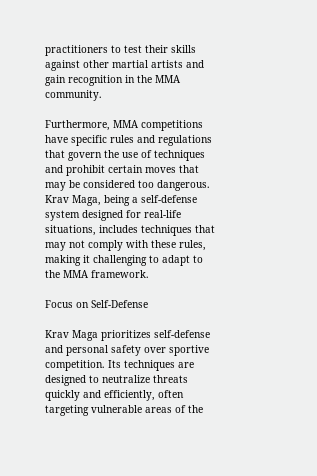practitioners to test their skills against other martial artists and gain recognition in the MMA community.

Furthermore, MMA competitions have specific rules and regulations that govern the use of techniques and prohibit certain moves that may be considered too dangerous. Krav Maga, being a self-defense system designed for real-life situations, includes techniques that may not comply with these rules, making it challenging to adapt to the MMA framework.

Focus on Self-Defense

Krav Maga prioritizes self-defense and personal safety over sportive competition. Its techniques are designed to neutralize threats quickly and efficiently, often targeting vulnerable areas of the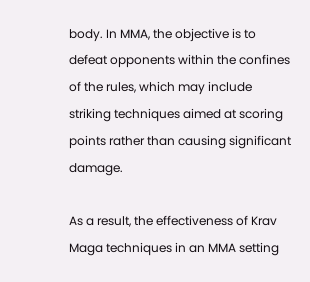body. In MMA, the objective is to defeat opponents within the confines of the rules, which may include striking techniques aimed at scoring points rather than causing significant damage.

As a result, the effectiveness of Krav Maga techniques in an MMA setting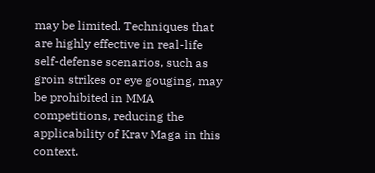may be limited. Techniques that are highly effective in real-life self-defense scenarios, such as groin strikes or eye gouging, may be prohibited in MMA competitions, reducing the applicability of Krav Maga in this context.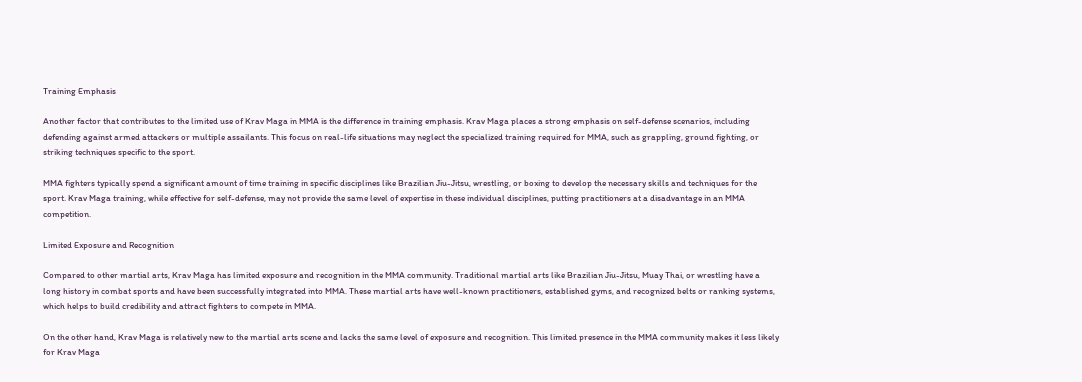Training Emphasis

Another factor that contributes to the limited use of Krav Maga in MMA is the difference in training emphasis. Krav Maga places a strong emphasis on self-defense scenarios, including defending against armed attackers or multiple assailants. This focus on real-life situations may neglect the specialized training required for MMA, such as grappling, ground fighting, or striking techniques specific to the sport.

MMA fighters typically spend a significant amount of time training in specific disciplines like Brazilian Jiu-Jitsu, wrestling, or boxing to develop the necessary skills and techniques for the sport. Krav Maga training, while effective for self-defense, may not provide the same level of expertise in these individual disciplines, putting practitioners at a disadvantage in an MMA competition.

Limited Exposure and Recognition

Compared to other martial arts, Krav Maga has limited exposure and recognition in the MMA community. Traditional martial arts like Brazilian Jiu-Jitsu, Muay Thai, or wrestling have a long history in combat sports and have been successfully integrated into MMA. These martial arts have well-known practitioners, established gyms, and recognized belts or ranking systems, which helps to build credibility and attract fighters to compete in MMA.

On the other hand, Krav Maga is relatively new to the martial arts scene and lacks the same level of exposure and recognition. This limited presence in the MMA community makes it less likely for Krav Maga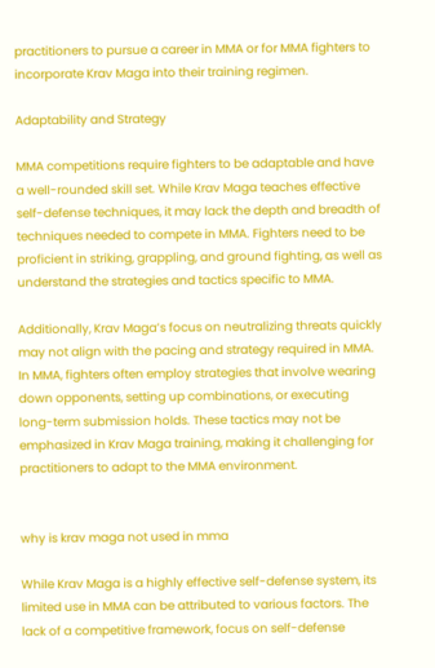practitioners to pursue a career in MMA or for MMA fighters to incorporate Krav Maga into their training regimen.

Adaptability and Strategy

MMA competitions require fighters to be adaptable and have a well-rounded skill set. While Krav Maga teaches effective self-defense techniques, it may lack the depth and breadth of techniques needed to compete in MMA. Fighters need to be proficient in striking, grappling, and ground fighting, as well as understand the strategies and tactics specific to MMA.

Additionally, Krav Maga’s focus on neutralizing threats quickly may not align with the pacing and strategy required in MMA. In MMA, fighters often employ strategies that involve wearing down opponents, setting up combinations, or executing long-term submission holds. These tactics may not be emphasized in Krav Maga training, making it challenging for practitioners to adapt to the MMA environment.


why is krav maga not used in mma

While Krav Maga is a highly effective self-defense system, its limited use in MMA can be attributed to various factors. The lack of a competitive framework, focus on self-defense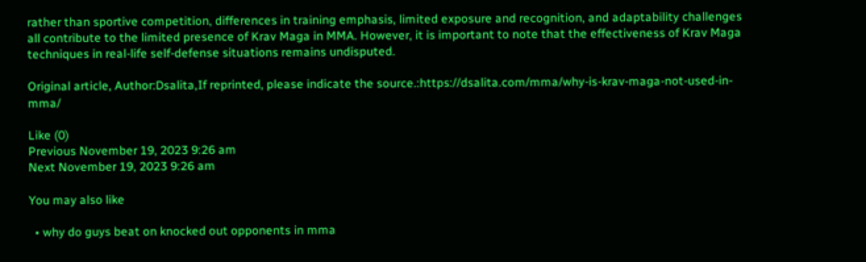rather than sportive competition, differences in training emphasis, limited exposure and recognition, and adaptability challenges all contribute to the limited presence of Krav Maga in MMA. However, it is important to note that the effectiveness of Krav Maga techniques in real-life self-defense situations remains undisputed.

Original article, Author:Dsalita,If reprinted, please indicate the source.:https://dsalita.com/mma/why-is-krav-maga-not-used-in-mma/

Like (0)
Previous November 19, 2023 9:26 am
Next November 19, 2023 9:26 am

You may also like

  • why do guys beat on knocked out opponents in mma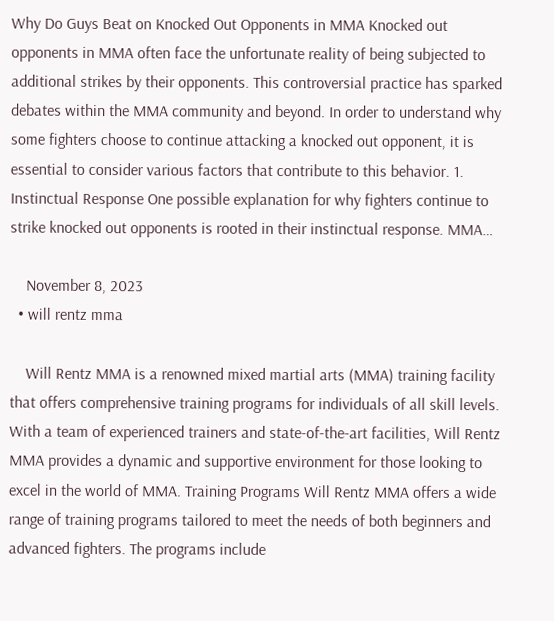Why Do Guys Beat on Knocked Out Opponents in MMA Knocked out opponents in MMA often face the unfortunate reality of being subjected to additional strikes by their opponents. This controversial practice has sparked debates within the MMA community and beyond. In order to understand why some fighters choose to continue attacking a knocked out opponent, it is essential to consider various factors that contribute to this behavior. 1. Instinctual Response One possible explanation for why fighters continue to strike knocked out opponents is rooted in their instinctual response. MMA…

    November 8, 2023
  • will rentz mma

    Will Rentz MMA is a renowned mixed martial arts (MMA) training facility that offers comprehensive training programs for individuals of all skill levels. With a team of experienced trainers and state-of-the-art facilities, Will Rentz MMA provides a dynamic and supportive environment for those looking to excel in the world of MMA. Training Programs Will Rentz MMA offers a wide range of training programs tailored to meet the needs of both beginners and advanced fighters. The programs include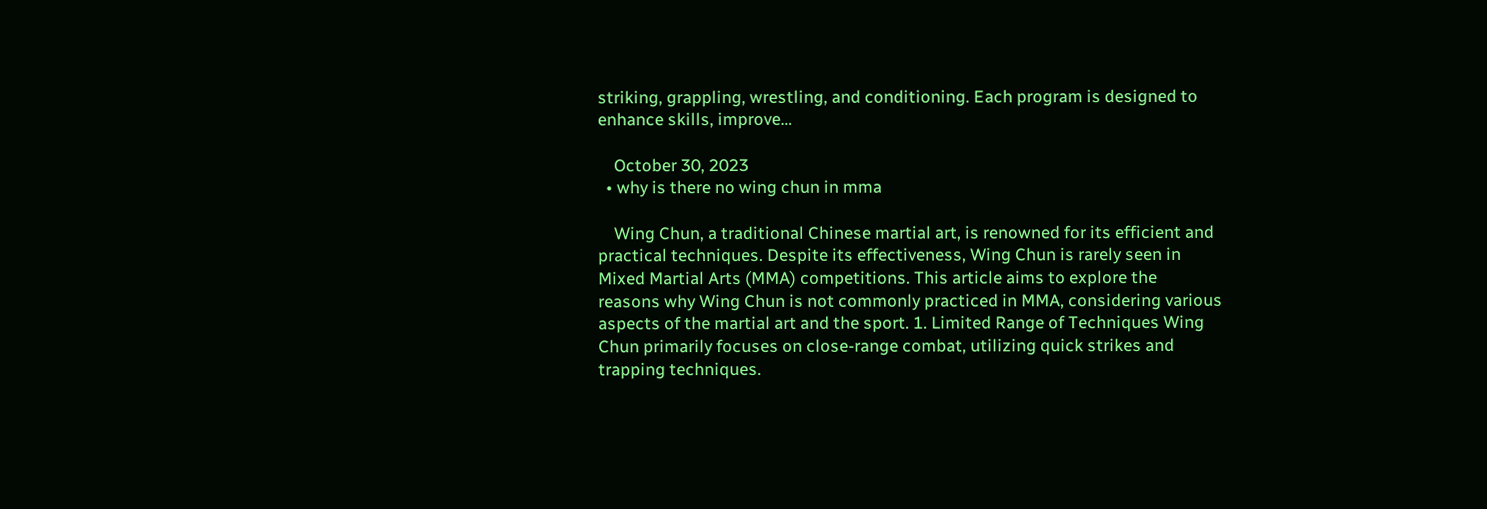striking, grappling, wrestling, and conditioning. Each program is designed to enhance skills, improve…

    October 30, 2023
  • why is there no wing chun in mma

    Wing Chun, a traditional Chinese martial art, is renowned for its efficient and practical techniques. Despite its effectiveness, Wing Chun is rarely seen in Mixed Martial Arts (MMA) competitions. This article aims to explore the reasons why Wing Chun is not commonly practiced in MMA, considering various aspects of the martial art and the sport. 1. Limited Range of Techniques Wing Chun primarily focuses on close-range combat, utilizing quick strikes and trapping techniques.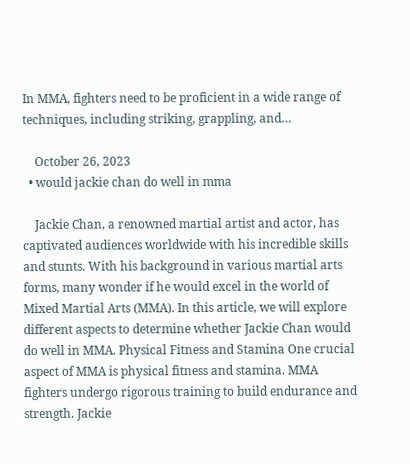In MMA, fighters need to be proficient in a wide range of techniques, including striking, grappling, and…

    October 26, 2023
  • would jackie chan do well in mma

    Jackie Chan, a renowned martial artist and actor, has captivated audiences worldwide with his incredible skills and stunts. With his background in various martial arts forms, many wonder if he would excel in the world of Mixed Martial Arts (MMA). In this article, we will explore different aspects to determine whether Jackie Chan would do well in MMA. Physical Fitness and Stamina One crucial aspect of MMA is physical fitness and stamina. MMA fighters undergo rigorous training to build endurance and strength. Jackie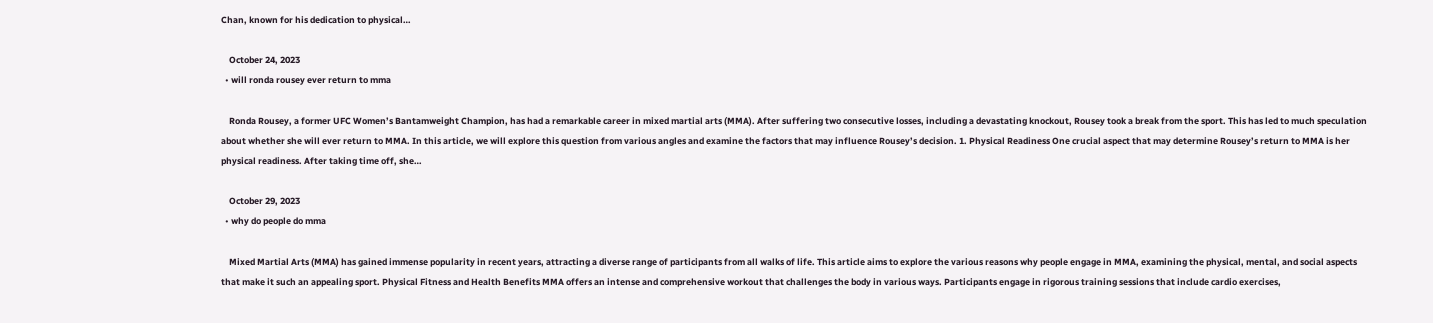Chan, known for his dedication to physical…

    October 24, 2023
  • will ronda rousey ever return to mma

    Ronda Rousey, a former UFC Women’s Bantamweight Champion, has had a remarkable career in mixed martial arts (MMA). After suffering two consecutive losses, including a devastating knockout, Rousey took a break from the sport. This has led to much speculation about whether she will ever return to MMA. In this article, we will explore this question from various angles and examine the factors that may influence Rousey’s decision. 1. Physical Readiness One crucial aspect that may determine Rousey’s return to MMA is her physical readiness. After taking time off, she…

    October 29, 2023
  • why do people do mma

    Mixed Martial Arts (MMA) has gained immense popularity in recent years, attracting a diverse range of participants from all walks of life. This article aims to explore the various reasons why people engage in MMA, examining the physical, mental, and social aspects that make it such an appealing sport. Physical Fitness and Health Benefits MMA offers an intense and comprehensive workout that challenges the body in various ways. Participants engage in rigorous training sessions that include cardio exercises,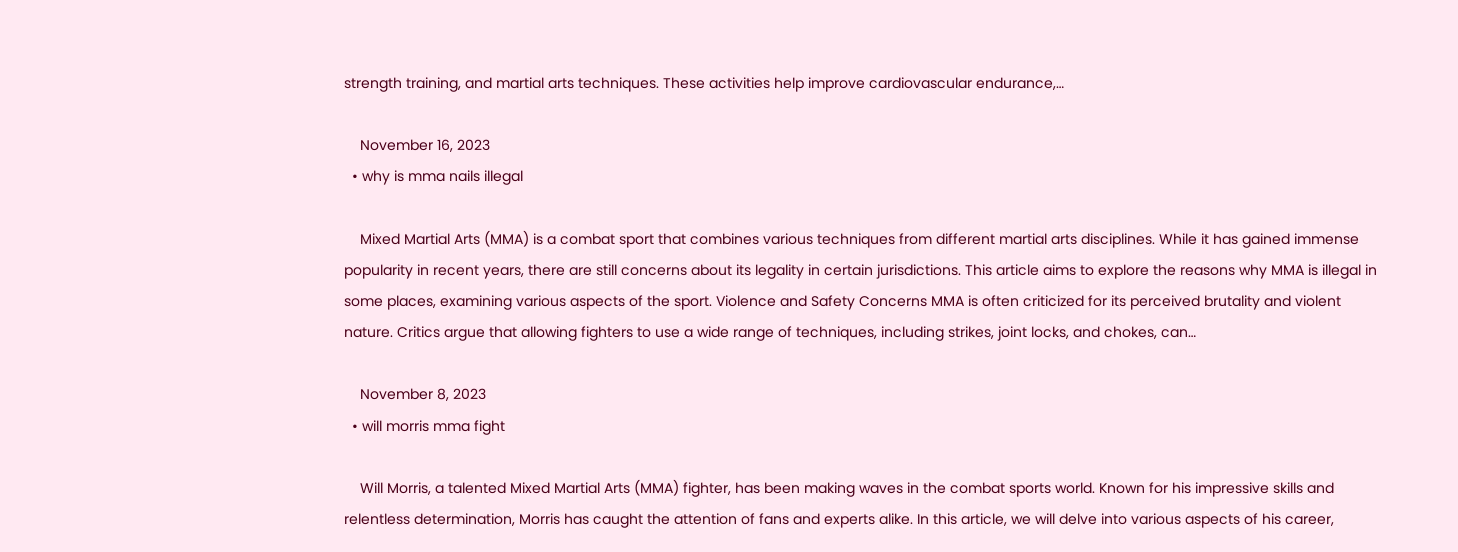strength training, and martial arts techniques. These activities help improve cardiovascular endurance,…

    November 16, 2023
  • why is mma nails illegal

    Mixed Martial Arts (MMA) is a combat sport that combines various techniques from different martial arts disciplines. While it has gained immense popularity in recent years, there are still concerns about its legality in certain jurisdictions. This article aims to explore the reasons why MMA is illegal in some places, examining various aspects of the sport. Violence and Safety Concerns MMA is often criticized for its perceived brutality and violent nature. Critics argue that allowing fighters to use a wide range of techniques, including strikes, joint locks, and chokes, can…

    November 8, 2023
  • will morris mma fight

    Will Morris, a talented Mixed Martial Arts (MMA) fighter, has been making waves in the combat sports world. Known for his impressive skills and relentless determination, Morris has caught the attention of fans and experts alike. In this article, we will delve into various aspects of his career,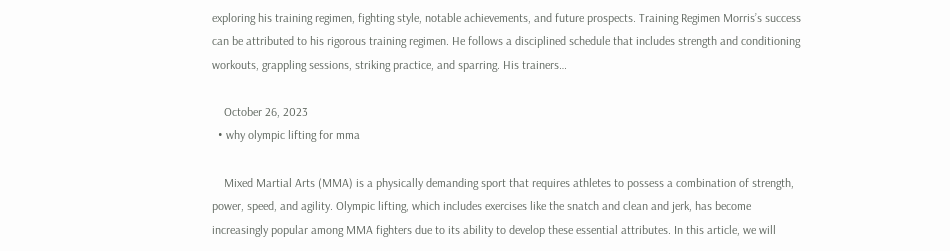exploring his training regimen, fighting style, notable achievements, and future prospects. Training Regimen Morris’s success can be attributed to his rigorous training regimen. He follows a disciplined schedule that includes strength and conditioning workouts, grappling sessions, striking practice, and sparring. His trainers…

    October 26, 2023
  • why olympic lifting for mma

    Mixed Martial Arts (MMA) is a physically demanding sport that requires athletes to possess a combination of strength, power, speed, and agility. Olympic lifting, which includes exercises like the snatch and clean and jerk, has become increasingly popular among MMA fighters due to its ability to develop these essential attributes. In this article, we will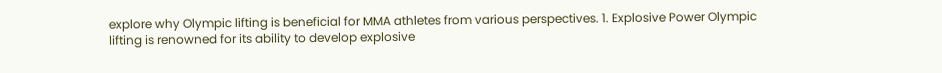explore why Olympic lifting is beneficial for MMA athletes from various perspectives. 1. Explosive Power Olympic lifting is renowned for its ability to develop explosive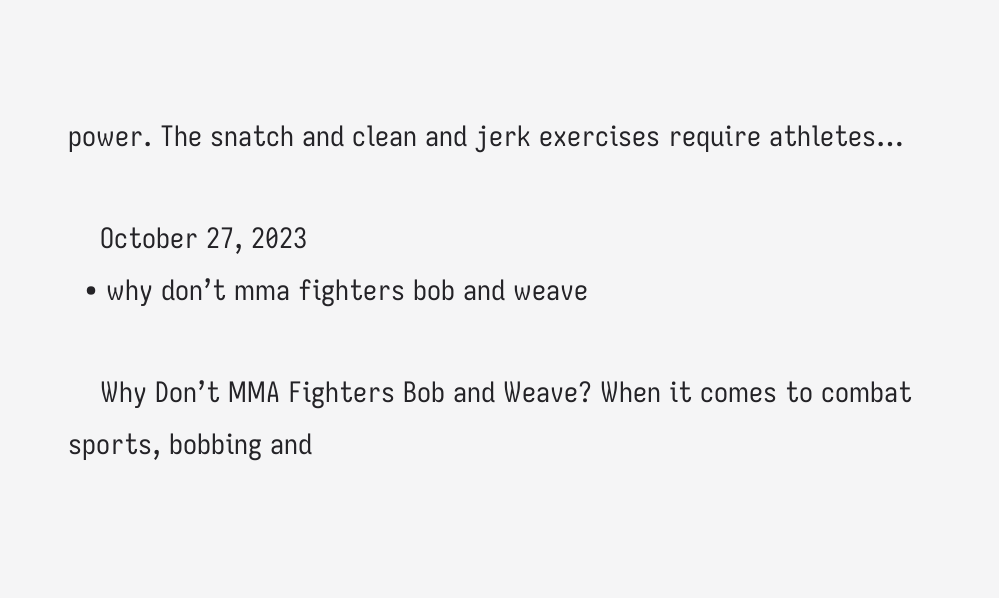power. The snatch and clean and jerk exercises require athletes…

    October 27, 2023
  • why don’t mma fighters bob and weave

    Why Don’t MMA Fighters Bob and Weave? When it comes to combat sports, bobbing and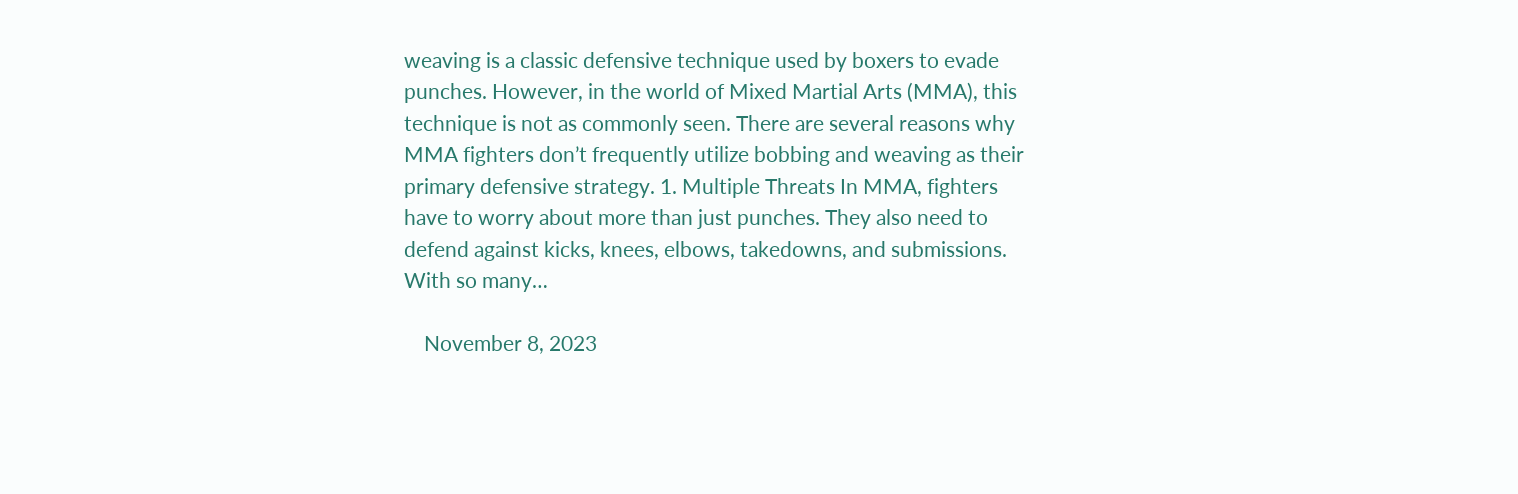weaving is a classic defensive technique used by boxers to evade punches. However, in the world of Mixed Martial Arts (MMA), this technique is not as commonly seen. There are several reasons why MMA fighters don’t frequently utilize bobbing and weaving as their primary defensive strategy. 1. Multiple Threats In MMA, fighters have to worry about more than just punches. They also need to defend against kicks, knees, elbows, takedowns, and submissions. With so many…

    November 8, 2023